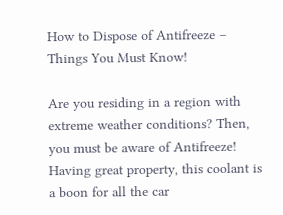How to Dispose of Antifreeze – Things You Must Know!

Are you residing in a region with extreme weather conditions? Then, you must be aware of Antifreeze! Having great property, this coolant is a boon for all the car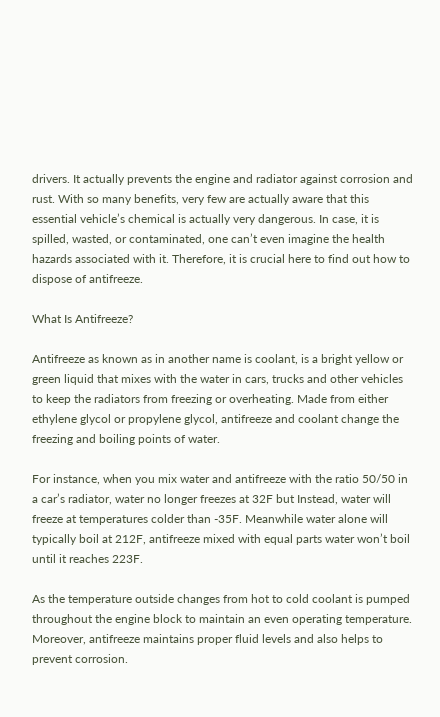drivers. It actually prevents the engine and radiator against corrosion and rust. With so many benefits, very few are actually aware that this essential vehicle’s chemical is actually very dangerous. In case, it is spilled, wasted, or contaminated, one can’t even imagine the health hazards associated with it. Therefore, it is crucial here to find out how to dispose of antifreeze.

What Is Antifreeze?

Antifreeze as known as in another name is coolant, is a bright yellow or green liquid that mixes with the water in cars, trucks and other vehicles to keep the radiators from freezing or overheating. Made from either ethylene glycol or propylene glycol, antifreeze and coolant change the freezing and boiling points of water.

For instance, when you mix water and antifreeze with the ratio 50/50 in a car’s radiator, water no longer freezes at 32F but Instead, water will freeze at temperatures colder than -35F. Meanwhile water alone will typically boil at 212F, antifreeze mixed with equal parts water won’t boil until it reaches 223F.

As the temperature outside changes from hot to cold coolant is pumped throughout the engine block to maintain an even operating temperature. Moreover, antifreeze maintains proper fluid levels and also helps to prevent corrosion.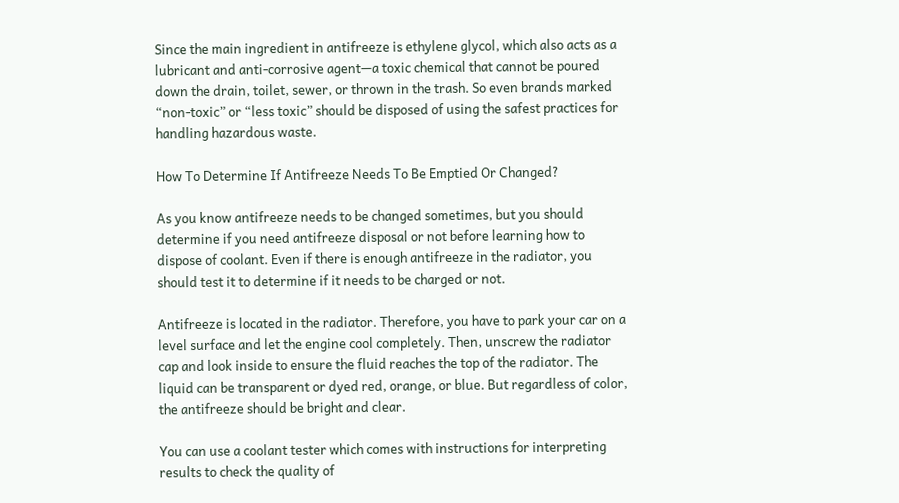Since the main ingredient in antifreeze is ethylene glycol, which also acts as a lubricant and anti-corrosive agent—a toxic chemical that cannot be poured down the drain, toilet, sewer, or thrown in the trash. So even brands marked “non-toxic” or “less toxic” should be disposed of using the safest practices for handling hazardous waste.

How To Determine If Antifreeze Needs To Be Emptied Or Changed?

As you know antifreeze needs to be changed sometimes, but you should determine if you need antifreeze disposal or not before learning how to dispose of coolant. Even if there is enough antifreeze in the radiator, you should test it to determine if it needs to be charged or not.

Antifreeze is located in the radiator. Therefore, you have to park your car on a level surface and let the engine cool completely. Then, unscrew the radiator cap and look inside to ensure the fluid reaches the top of the radiator. The liquid can be transparent or dyed red, orange, or blue. But regardless of color, the antifreeze should be bright and clear.

You can use a coolant tester which comes with instructions for interpreting results to check the quality of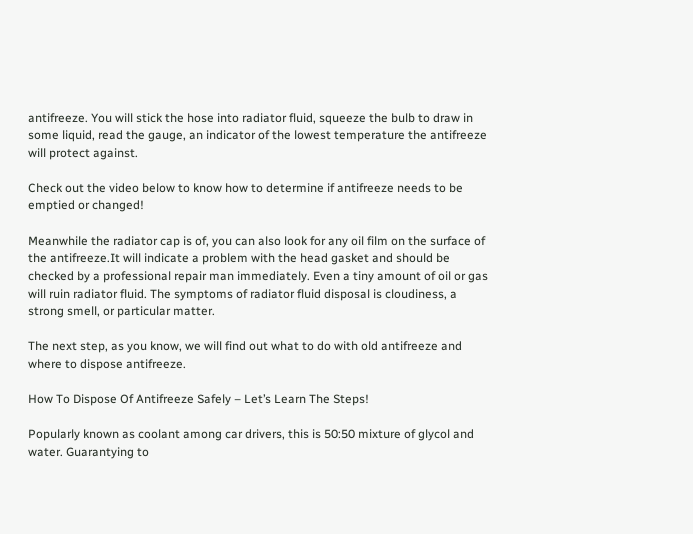antifreeze. You will stick the hose into radiator fluid, squeeze the bulb to draw in some liquid, read the gauge, an indicator of the lowest temperature the antifreeze will protect against.

Check out the video below to know how to determine if antifreeze needs to be emptied or changed!

Meanwhile the radiator cap is of, you can also look for any oil film on the surface of the antifreeze.It will indicate a problem with the head gasket and should be checked by a professional repair man immediately. Even a tiny amount of oil or gas will ruin radiator fluid. The symptoms of radiator fluid disposal is cloudiness, a strong smell, or particular matter.

The next step, as you know, we will find out what to do with old antifreeze and where to dispose antifreeze.

How To Dispose Of Antifreeze Safely – Let’s Learn The Steps!

Popularly known as coolant among car drivers, this is 50:50 mixture of glycol and water. Guarantying to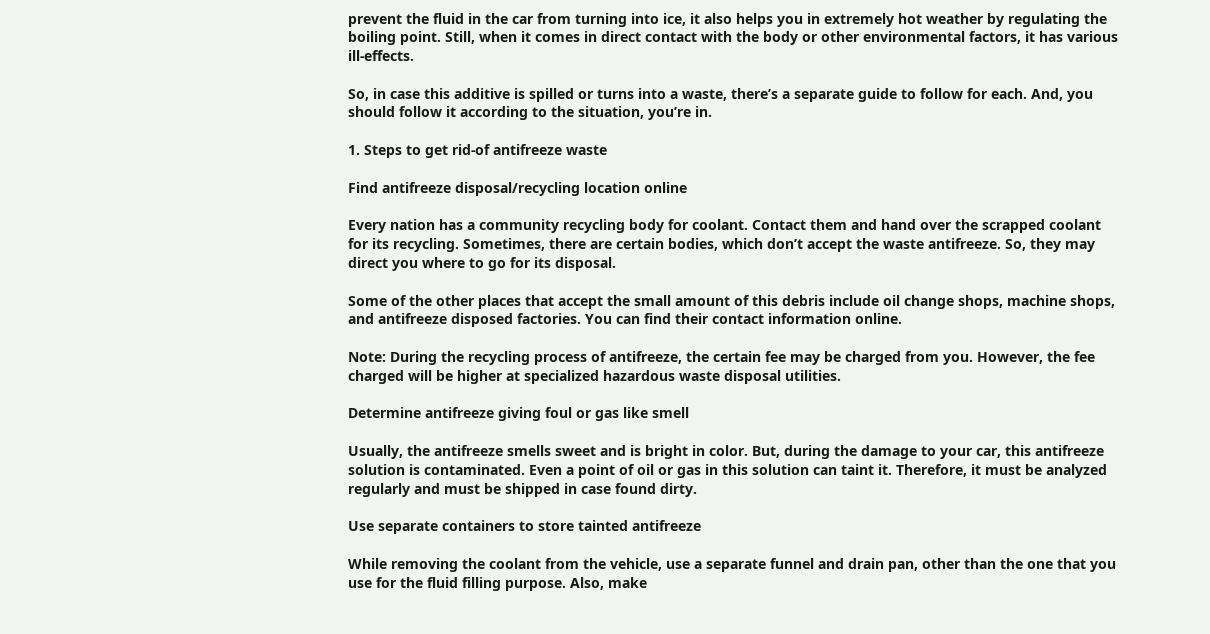prevent the fluid in the car from turning into ice, it also helps you in extremely hot weather by regulating the boiling point. Still, when it comes in direct contact with the body or other environmental factors, it has various ill-effects.

So, in case this additive is spilled or turns into a waste, there’s a separate guide to follow for each. And, you should follow it according to the situation, you’re in.

1. Steps to get rid-of antifreeze waste

Find antifreeze disposal/recycling location online

Every nation has a community recycling body for coolant. Contact them and hand over the scrapped coolant for its recycling. Sometimes, there are certain bodies, which don’t accept the waste antifreeze. So, they may direct you where to go for its disposal.

Some of the other places that accept the small amount of this debris include oil change shops, machine shops, and antifreeze disposed factories. You can find their contact information online.

Note: During the recycling process of antifreeze, the certain fee may be charged from you. However, the fee charged will be higher at specialized hazardous waste disposal utilities.

Determine antifreeze giving foul or gas like smell

Usually, the antifreeze smells sweet and is bright in color. But, during the damage to your car, this antifreeze solution is contaminated. Even a point of oil or gas in this solution can taint it. Therefore, it must be analyzed regularly and must be shipped in case found dirty.

Use separate containers to store tainted antifreeze

While removing the coolant from the vehicle, use a separate funnel and drain pan, other than the one that you use for the fluid filling purpose. Also, make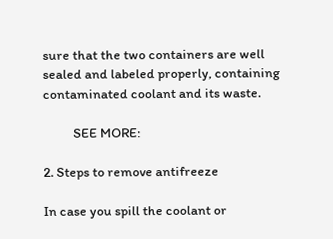sure that the two containers are well sealed and labeled properly, containing contaminated coolant and its waste.

          SEE MORE:

2. Steps to remove antifreeze

In case you spill the coolant or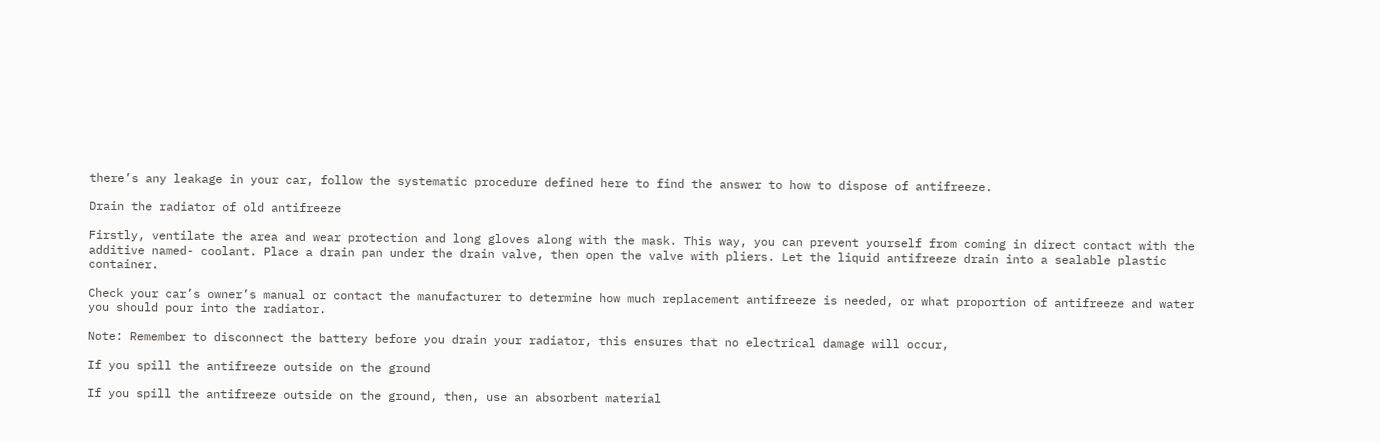there’s any leakage in your car, follow the systematic procedure defined here to find the answer to how to dispose of antifreeze.

Drain the radiator of old antifreeze

Firstly, ventilate the area and wear protection and long gloves along with the mask. This way, you can prevent yourself from coming in direct contact with the additive named- coolant. Place a drain pan under the drain valve, then open the valve with pliers. Let the liquid antifreeze drain into a sealable plastic container.

Check your car’s owner’s manual or contact the manufacturer to determine how much replacement antifreeze is needed, or what proportion of antifreeze and water you should pour into the radiator.

Note: Remember to disconnect the battery before you drain your radiator, this ensures that no electrical damage will occur,

If you spill the antifreeze outside on the ground

If you spill the antifreeze outside on the ground, then, use an absorbent material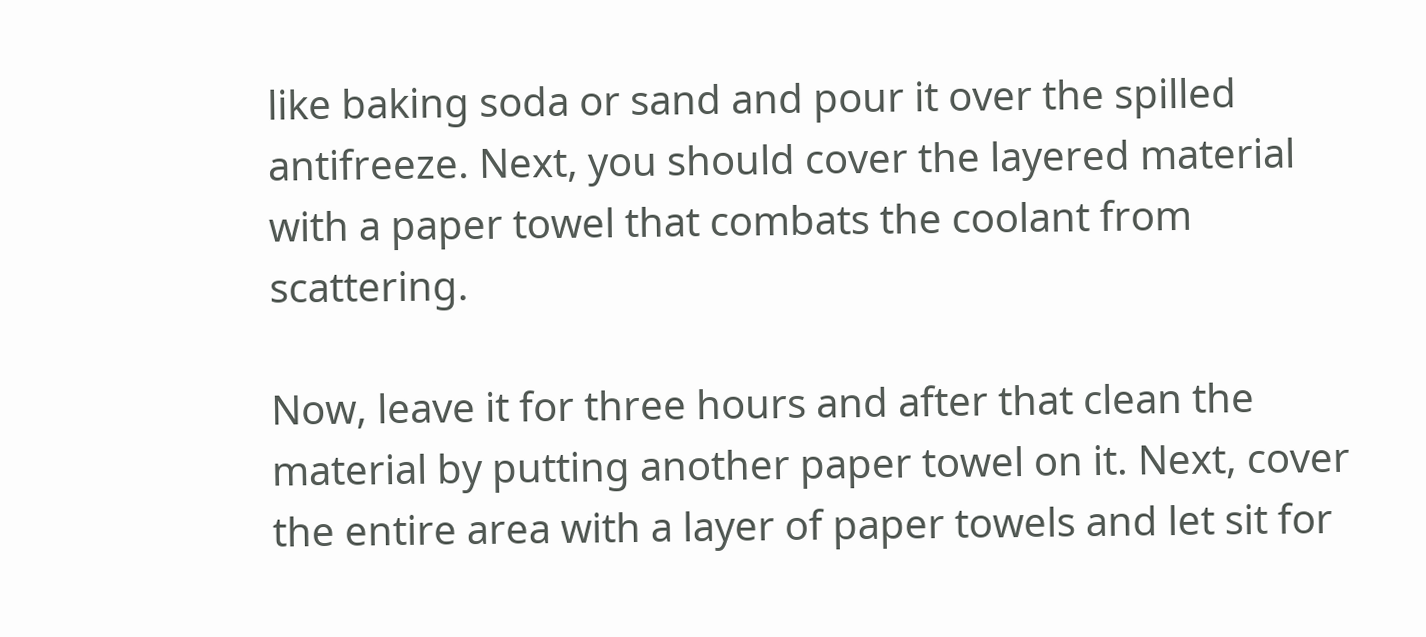like baking soda or sand and pour it over the spilled antifreeze. Next, you should cover the layered material with a paper towel that combats the coolant from scattering.

Now, leave it for three hours and after that clean the material by putting another paper towel on it. Next, cover the entire area with a layer of paper towels and let sit for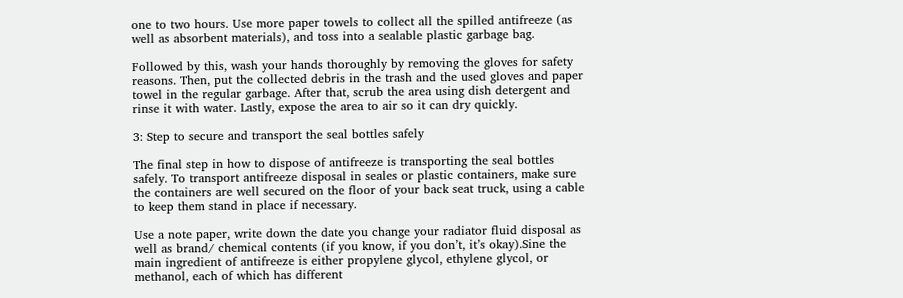one to two hours. Use more paper towels to collect all the spilled antifreeze (as well as absorbent materials), and toss into a sealable plastic garbage bag.

Followed by this, wash your hands thoroughly by removing the gloves for safety reasons. Then, put the collected debris in the trash and the used gloves and paper towel in the regular garbage. After that, scrub the area using dish detergent and rinse it with water. Lastly, expose the area to air so it can dry quickly.

3: Step to secure and transport the seal bottles safely

The final step in how to dispose of antifreeze is transporting the seal bottles safely. To transport antifreeze disposal in seales or plastic containers, make sure the containers are well secured on the floor of your back seat truck, using a cable to keep them stand in place if necessary.

Use a note paper, write down the date you change your radiator fluid disposal as well as brand/ chemical contents (if you know, if you don’t, it’s okay).Sine the main ingredient of antifreeze is either propylene glycol, ethylene glycol, or methanol, each of which has different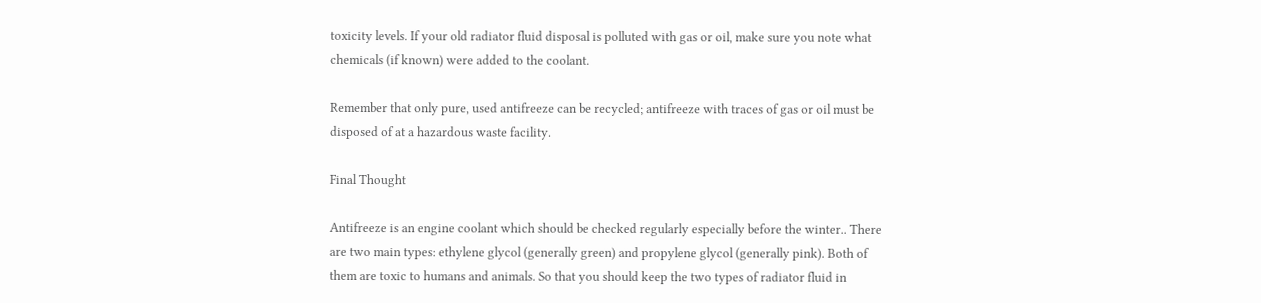toxicity levels. If your old radiator fluid disposal is polluted with gas or oil, make sure you note what chemicals (if known) were added to the coolant.

Remember that only pure, used antifreeze can be recycled; antifreeze with traces of gas or oil must be disposed of at a hazardous waste facility.

Final Thought

Antifreeze is an engine coolant which should be checked regularly especially before the winter.. There are two main types: ethylene glycol (generally green) and propylene glycol (generally pink). Both of them are toxic to humans and animals. So that you should keep the two types of radiator fluid in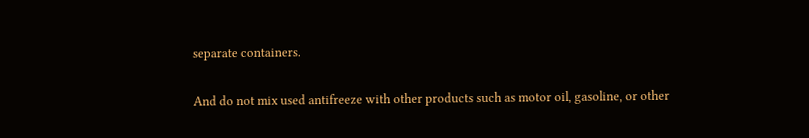separate containers.

And do not mix used antifreeze with other products such as motor oil, gasoline, or other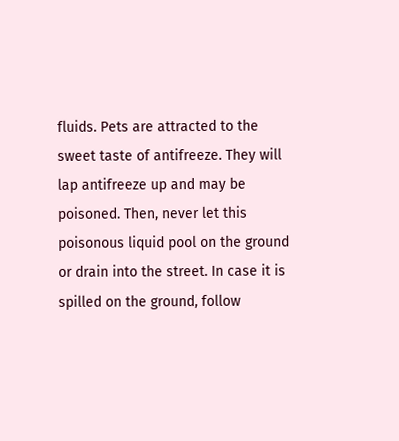fluids. Pets are attracted to the sweet taste of antifreeze. They will lap antifreeze up and may be poisoned. Then, never let this poisonous liquid pool on the ground or drain into the street. In case it is spilled on the ground, follow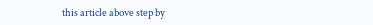this article above step by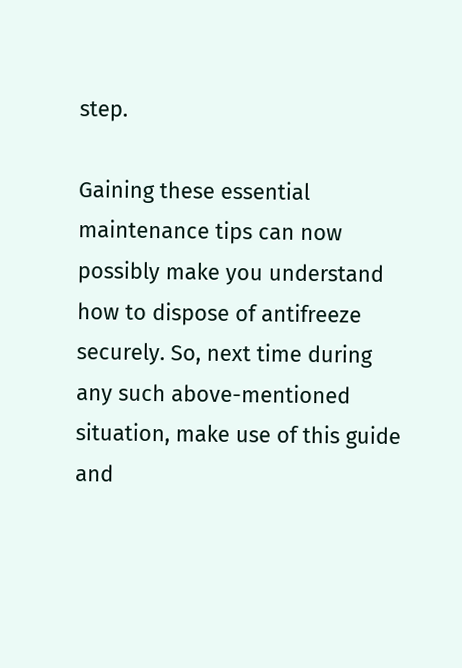step.

Gaining these essential maintenance tips can now possibly make you understand how to dispose of antifreeze securely. So, next time during any such above-mentioned situation, make use of this guide and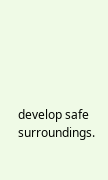develop safe surroundings.